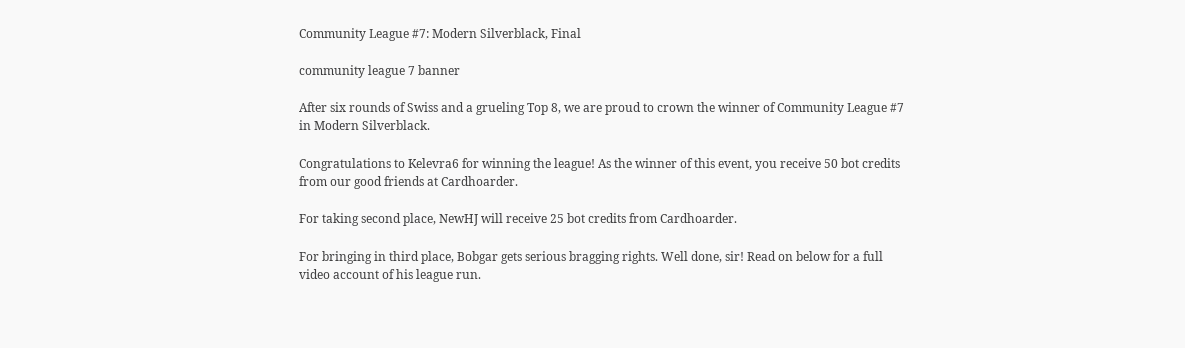Community League #7: Modern Silverblack, Final

community league 7 banner

After six rounds of Swiss and a grueling Top 8, we are proud to crown the winner of Community League #7 in Modern Silverblack.

Congratulations to Kelevra6 for winning the league! As the winner of this event, you receive 50 bot credits from our good friends at Cardhoarder.

For taking second place, NewHJ will receive 25 bot credits from Cardhoarder.

For bringing in third place, Bobgar gets serious bragging rights. Well done, sir! Read on below for a full video account of his league run.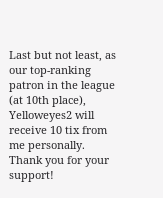Last but not least, as our top-ranking patron in the league (at 10th place), Yelloweyes2 will receive 10 tix from me personally. Thank you for your support!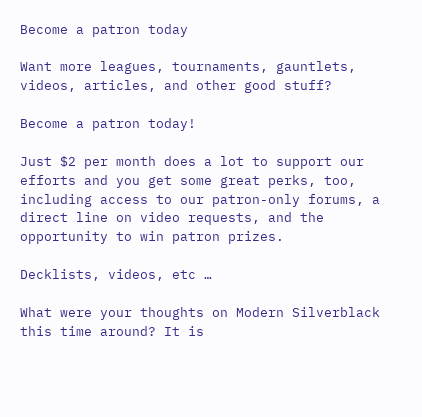Become a patron today

Want more leagues, tournaments, gauntlets, videos, articles, and other good stuff?

Become a patron today!

Just $2 per month does a lot to support our efforts and you get some great perks, too, including access to our patron-only forums, a direct line on video requests, and the opportunity to win patron prizes.

Decklists, videos, etc …

What were your thoughts on Modern Silverblack this time around? It is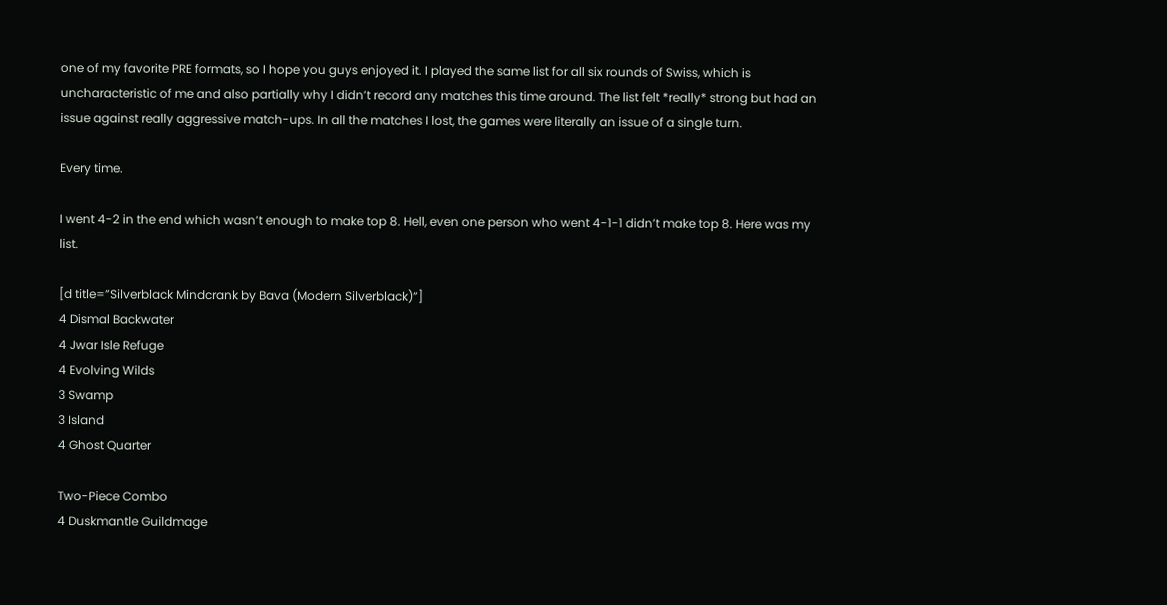one of my favorite PRE formats, so I hope you guys enjoyed it. I played the same list for all six rounds of Swiss, which is uncharacteristic of me and also partially why I didn’t record any matches this time around. The list felt *really* strong but had an issue against really aggressive match-ups. In all the matches I lost, the games were literally an issue of a single turn.

Every time.

I went 4-2 in the end which wasn’t enough to make top 8. Hell, even one person who went 4-1-1 didn’t make top 8. Here was my list.

[d title=”Silverblack Mindcrank by Bava (Modern Silverblack)”]
4 Dismal Backwater
4 Jwar Isle Refuge
4 Evolving Wilds
3 Swamp
3 Island
4 Ghost Quarter

Two-Piece Combo
4 Duskmantle Guildmage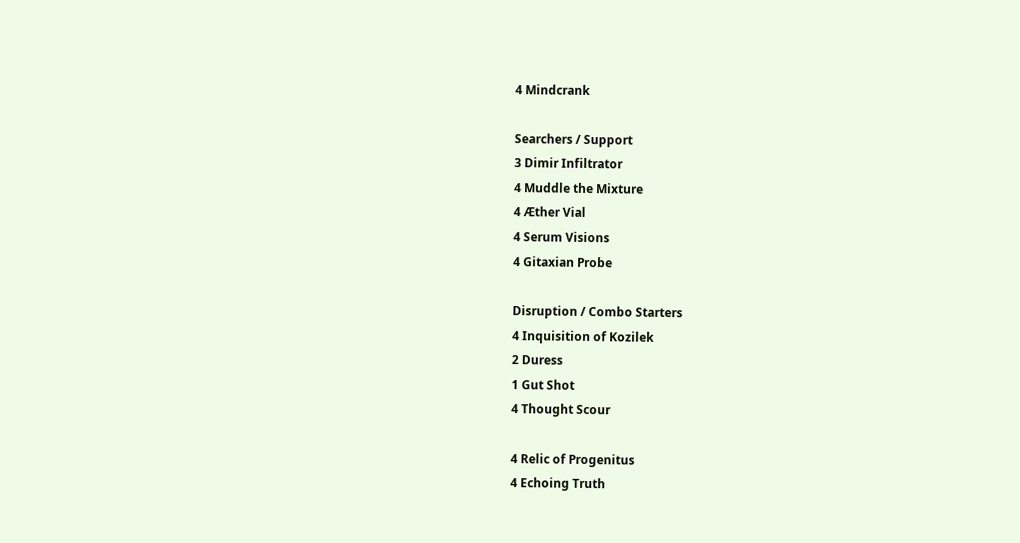4 Mindcrank

Searchers / Support
3 Dimir Infiltrator
4 Muddle the Mixture
4 Æther Vial
4 Serum Visions
4 Gitaxian Probe

Disruption / Combo Starters
4 Inquisition of Kozilek
2 Duress
1 Gut Shot
4 Thought Scour

4 Relic of Progenitus
4 Echoing Truth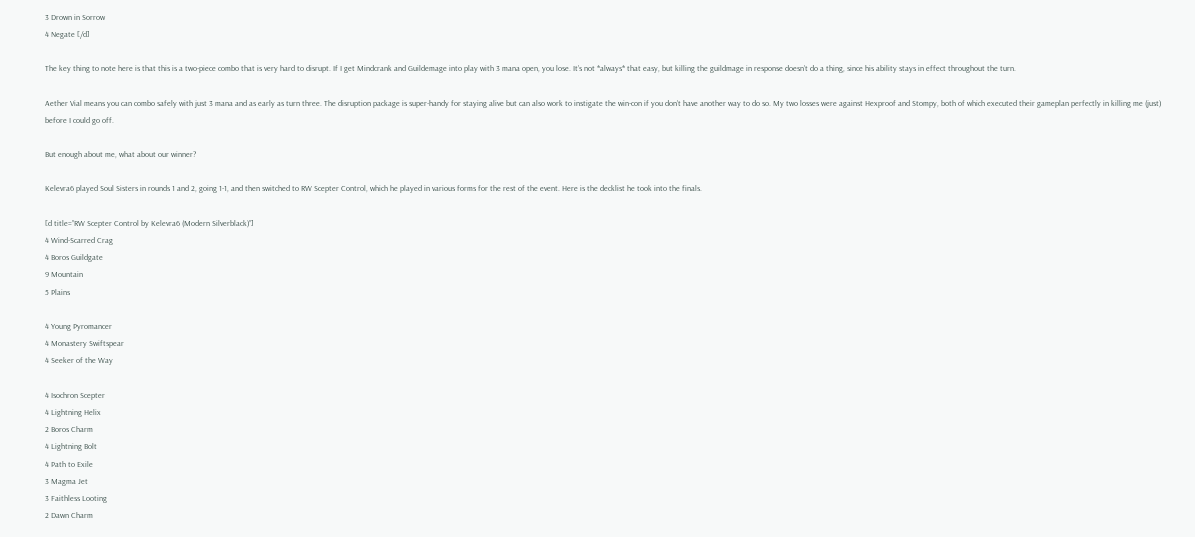3 Drown in Sorrow
4 Negate [/d]

The key thing to note here is that this is a two-piece combo that is very hard to disrupt. If I get Mindcrank and Guildemage into play with 3 mana open, you lose. It’s not *always* that easy, but killing the guildmage in response doesn’t do a thing, since his ability stays in effect throughout the turn.

Aether Vial means you can combo safely with just 3 mana and as early as turn three. The disruption package is super-handy for staying alive but can also work to instigate the win-con if you don’t have another way to do so. My two losses were against Hexproof and Stompy, both of which executed their gameplan perfectly in killing me (just) before I could go off.

But enough about me, what about our winner?

Kelevra6 played Soul Sisters in rounds 1 and 2, going 1-1, and then switched to RW Scepter Control, which he played in various forms for the rest of the event. Here is the decklist he took into the finals.

[d title=”RW Scepter Control by Kelevra6 (Modern Silverblack)”]
4 Wind-Scarred Crag
4 Boros Guildgate
9 Mountain
5 Plains

4 Young Pyromancer
4 Monastery Swiftspear
4 Seeker of the Way

4 Isochron Scepter
4 Lightning Helix
2 Boros Charm
4 Lightning Bolt
4 Path to Exile
3 Magma Jet
3 Faithless Looting
2 Dawn Charm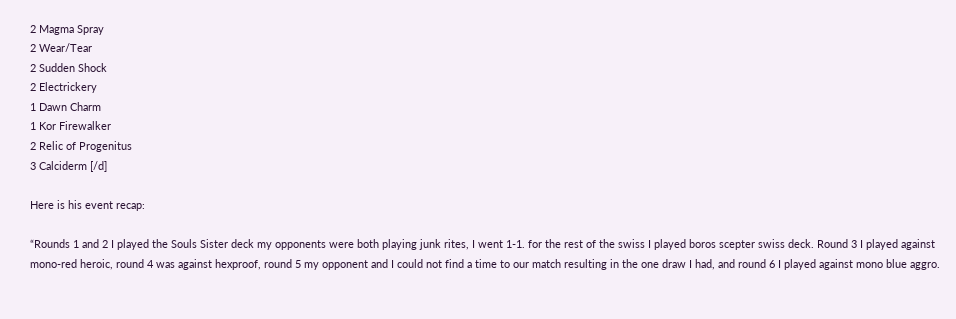2 Magma Spray
2 Wear/Tear
2 Sudden Shock
2 Electrickery
1 Dawn Charm
1 Kor Firewalker
2 Relic of Progenitus
3 Calciderm [/d]

Here is his event recap:

“Rounds 1 and 2 I played the Souls Sister deck my opponents were both playing junk rites, I went 1-1. for the rest of the swiss I played boros scepter swiss deck. Round 3 I played against mono-red heroic, round 4 was against hexproof, round 5 my opponent and I could not find a time to our match resulting in the one draw I had, and round 6 I played against mono blue aggro.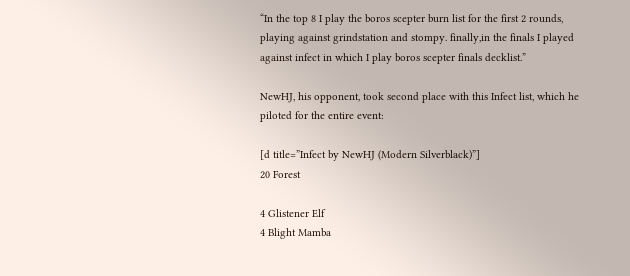“In the top 8 I play the boros scepter burn list for the first 2 rounds, playing against grindstation and stompy. finally,in the finals I played against infect in which I play boros scepter finals decklist.”

NewHJ, his opponent, took second place with this Infect list, which he piloted for the entire event:

[d title=”Infect by NewHJ (Modern Silverblack)”]
20 Forest

4 Glistener Elf
4 Blight Mamba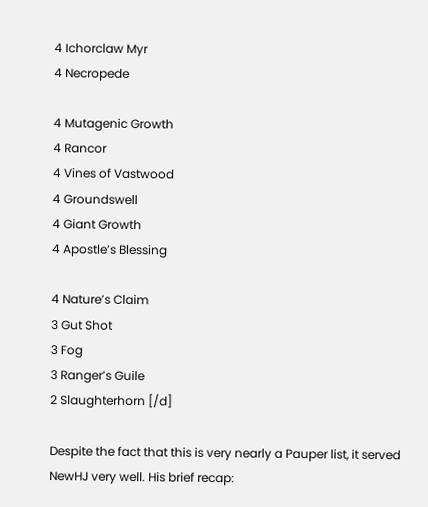4 Ichorclaw Myr
4 Necropede

4 Mutagenic Growth
4 Rancor
4 Vines of Vastwood
4 Groundswell
4 Giant Growth
4 Apostle’s Blessing

4 Nature’s Claim
3 Gut Shot
3 Fog
3 Ranger’s Guile
2 Slaughterhorn [/d]

Despite the fact that this is very nearly a Pauper list, it served NewHJ very well. His brief recap: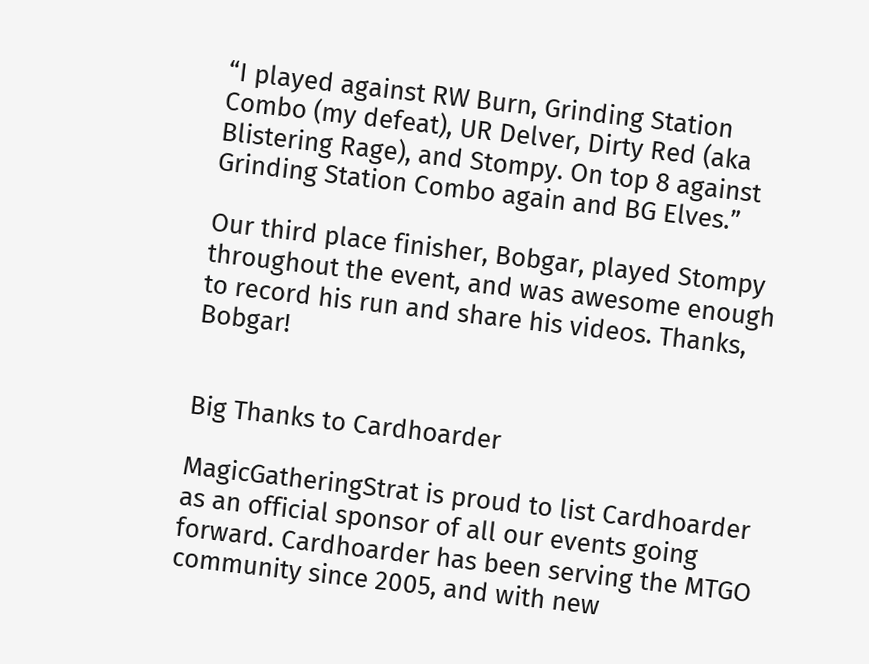“I played against RW Burn, Grinding Station Combo (my defeat), UR Delver, Dirty Red (aka Blistering Rage), and Stompy. On top 8 against Grinding Station Combo again and BG Elves.”

Our third place finisher, Bobgar, played Stompy throughout the event, and was awesome enough to record his run and share his videos. Thanks, Bobgar!


Big Thanks to Cardhoarder

MagicGatheringStrat is proud to list Cardhoarder as an official sponsor of all our events going forward. Cardhoarder has been serving the MTGO community since 2005, and with new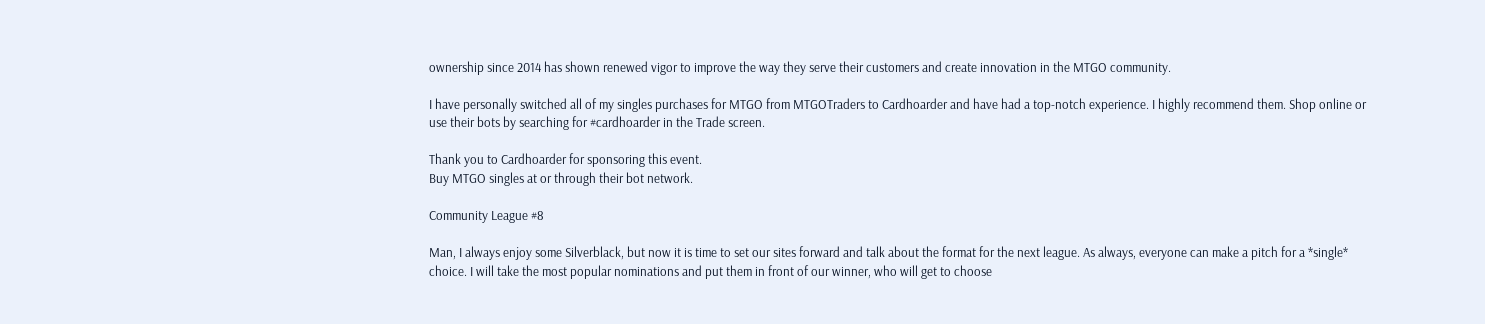ownership since 2014 has shown renewed vigor to improve the way they serve their customers and create innovation in the MTGO community.

I have personally switched all of my singles purchases for MTGO from MTGOTraders to Cardhoarder and have had a top-notch experience. I highly recommend them. Shop online or use their bots by searching for #cardhoarder in the Trade screen.

Thank you to Cardhoarder for sponsoring this event.
Buy MTGO singles at or through their bot network.

Community League #8

Man, I always enjoy some Silverblack, but now it is time to set our sites forward and talk about the format for the next league. As always, everyone can make a pitch for a *single* choice. I will take the most popular nominations and put them in front of our winner, who will get to choose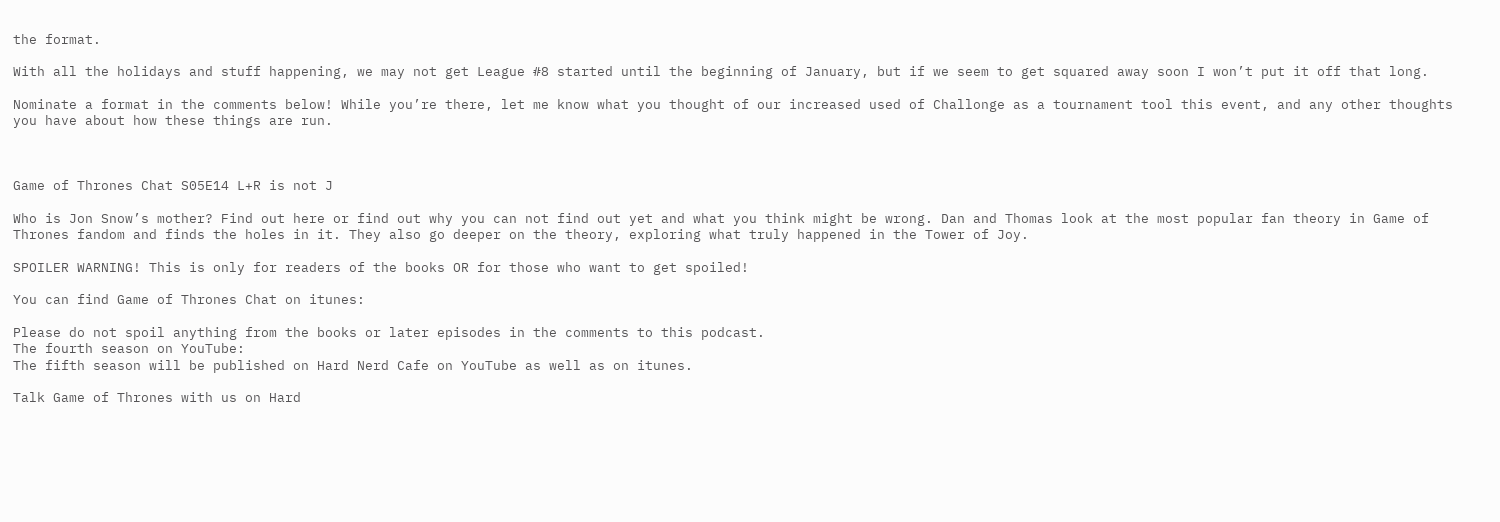the format.

With all the holidays and stuff happening, we may not get League #8 started until the beginning of January, but if we seem to get squared away soon I won’t put it off that long.

Nominate a format in the comments below! While you’re there, let me know what you thought of our increased used of Challonge as a tournament tool this event, and any other thoughts you have about how these things are run.



Game of Thrones Chat S05E14 L+R is not J

Who is Jon Snow’s mother? Find out here or find out why you can not find out yet and what you think might be wrong. Dan and Thomas look at the most popular fan theory in Game of Thrones fandom and finds the holes in it. They also go deeper on the theory, exploring what truly happened in the Tower of Joy.

SPOILER WARNING! This is only for readers of the books OR for those who want to get spoiled!

You can find Game of Thrones Chat on itunes:

Please do not spoil anything from the books or later episodes in the comments to this podcast.
The fourth season on YouTube:
The fifth season will be published on Hard Nerd Cafe on YouTube as well as on itunes.

Talk Game of Thrones with us on Hard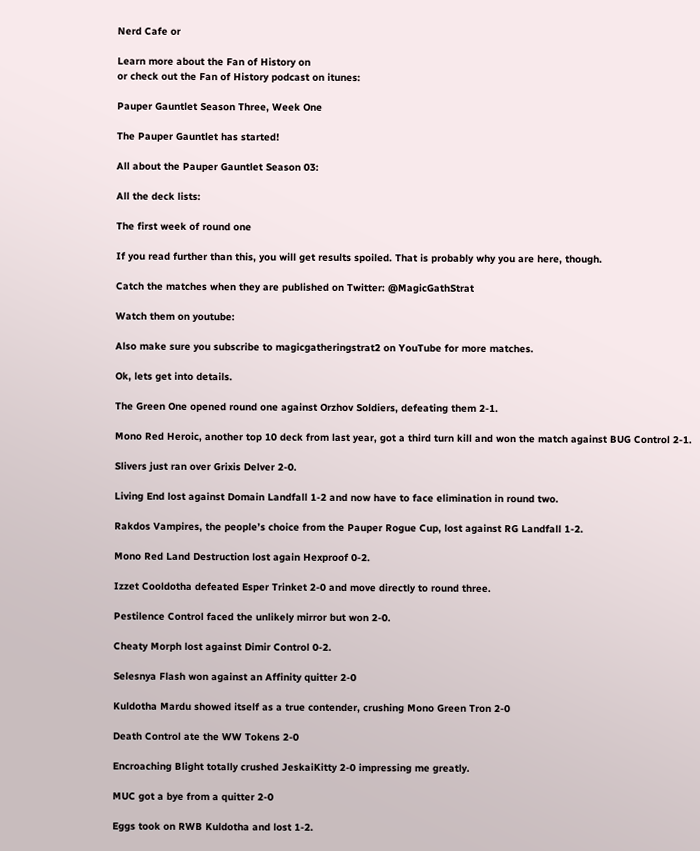Nerd Cafe or

Learn more about the Fan of History on
or check out the Fan of History podcast on itunes:

Pauper Gauntlet Season Three, Week One

The Pauper Gauntlet has started!

All about the Pauper Gauntlet Season 03:

All the deck lists:

The first week of round one

If you read further than this, you will get results spoiled. That is probably why you are here, though.

Catch the matches when they are published on Twitter: @MagicGathStrat

Watch them on youtube:

Also make sure you subscribe to magicgatheringstrat2 on YouTube for more matches.

Ok, lets get into details.

The Green One opened round one against Orzhov Soldiers, defeating them 2-1.

Mono Red Heroic, another top 10 deck from last year, got a third turn kill and won the match against BUG Control 2-1.

Slivers just ran over Grixis Delver 2-0.

Living End lost against Domain Landfall 1-2 and now have to face elimination in round two.

Rakdos Vampires, the people’s choice from the Pauper Rogue Cup, lost against RG Landfall 1-2.

Mono Red Land Destruction lost again Hexproof 0-2.

Izzet Cooldotha defeated Esper Trinket 2-0 and move directly to round three.

Pestilence Control faced the unlikely mirror but won 2-0.

Cheaty Morph lost against Dimir Control 0-2.

Selesnya Flash won against an Affinity quitter 2-0

Kuldotha Mardu showed itself as a true contender, crushing Mono Green Tron 2-0

Death Control ate the WW Tokens 2-0

Encroaching Blight totally crushed JeskaiKitty 2-0 impressing me greatly.

MUC got a bye from a quitter 2-0

Eggs took on RWB Kuldotha and lost 1-2.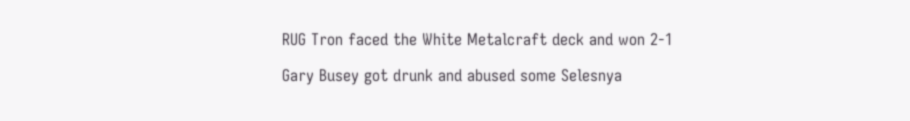RUG Tron faced the White Metalcraft deck and won 2-1

Gary Busey got drunk and abused some Selesnya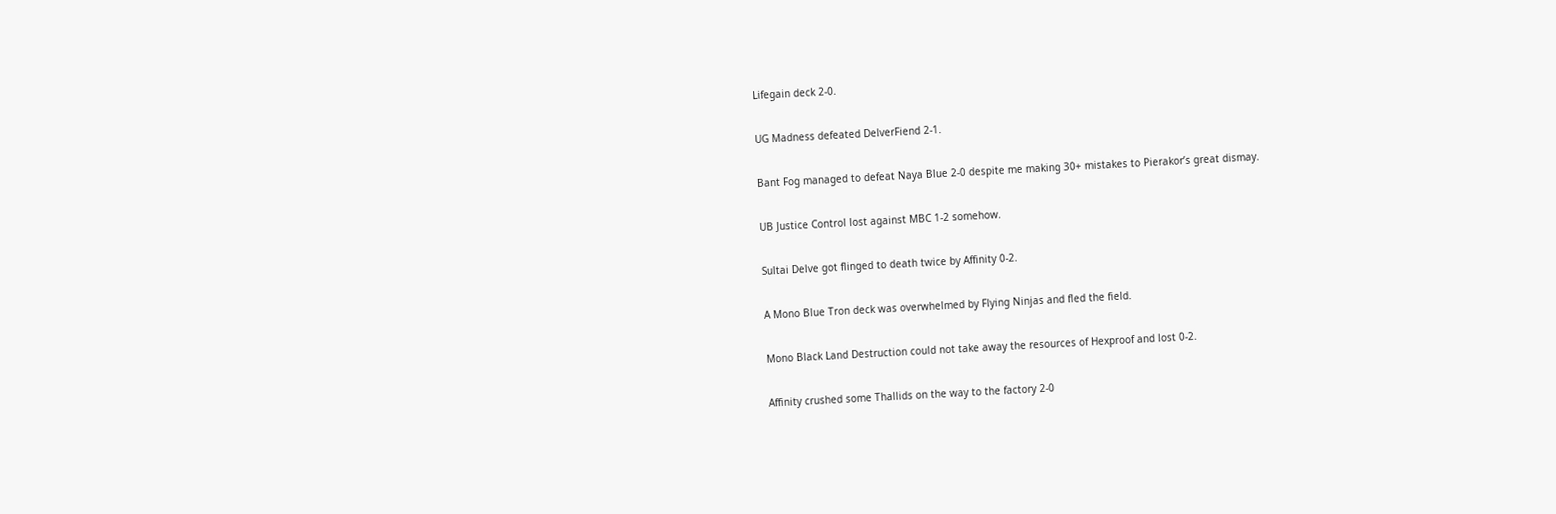Lifegain deck 2-0.

UG Madness defeated DelverFiend 2-1.

Bant Fog managed to defeat Naya Blue 2-0 despite me making 30+ mistakes to Pierakor’s great dismay.

UB Justice Control lost against MBC 1-2 somehow.

Sultai Delve got flinged to death twice by Affinity 0-2.

A Mono Blue Tron deck was overwhelmed by Flying Ninjas and fled the field.

Mono Black Land Destruction could not take away the resources of Hexproof and lost 0-2.

Affinity crushed some Thallids on the way to the factory 2-0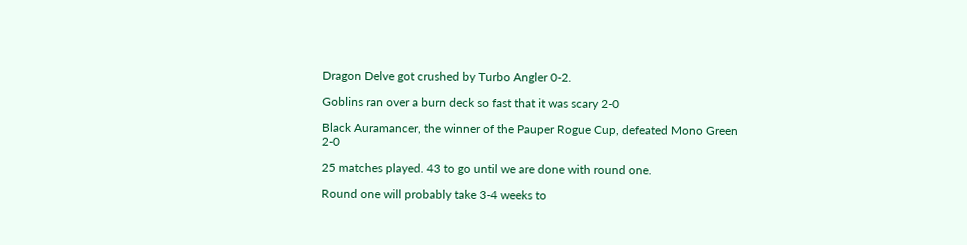Dragon Delve got crushed by Turbo Angler 0-2.

Goblins ran over a burn deck so fast that it was scary 2-0

Black Auramancer, the winner of the Pauper Rogue Cup, defeated Mono Green 2-0

25 matches played. 43 to go until we are done with round one.

Round one will probably take 3-4 weeks to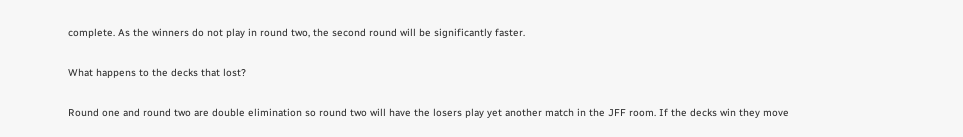complete. As the winners do not play in round two, the second round will be significantly faster.

What happens to the decks that lost?

Round one and round two are double elimination so round two will have the losers play yet another match in the JFF room. If the decks win they move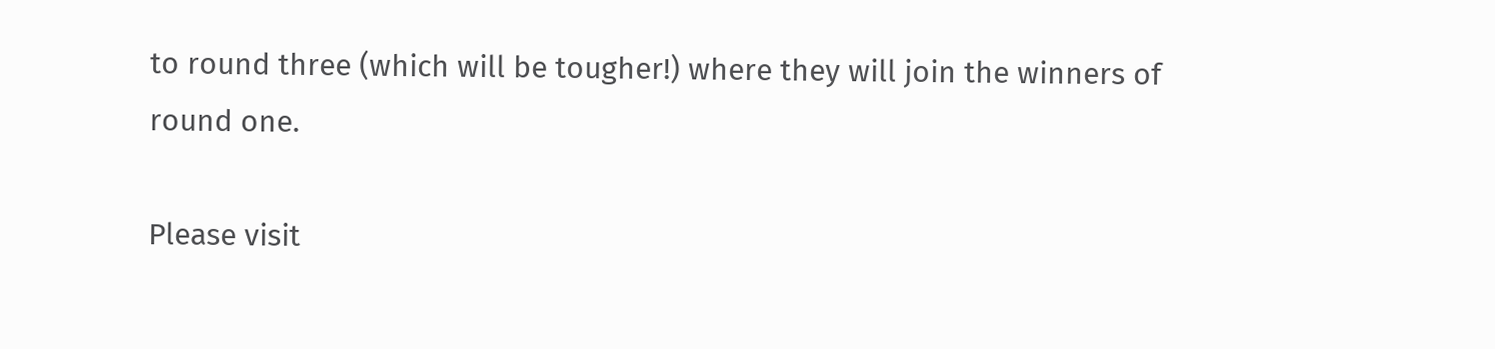to round three (which will be tougher!) where they will join the winners of round one.

Please visit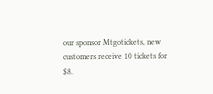our sponsor Mtgotickets, new customers receive 10 tickets for $8.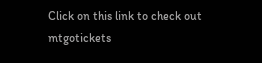Click on this link to check out mtgotickets